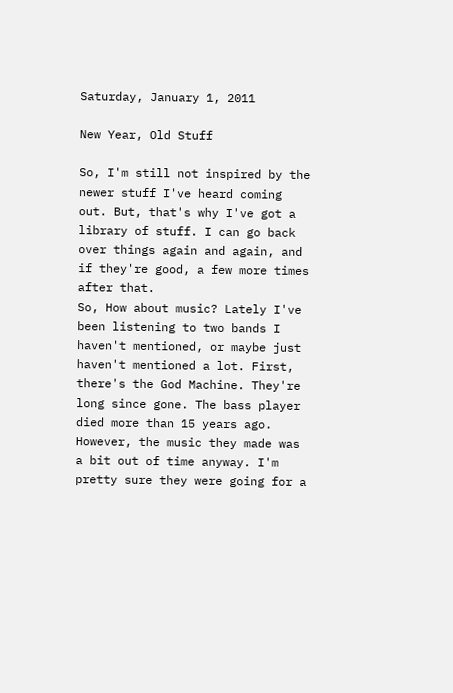Saturday, January 1, 2011

New Year, Old Stuff

So, I'm still not inspired by the newer stuff I've heard coming out. But, that's why I've got a library of stuff. I can go back over things again and again, and if they're good, a few more times after that.
So, How about music? Lately I've been listening to two bands I haven't mentioned, or maybe just haven't mentioned a lot. First, there's the God Machine. They're long since gone. The bass player died more than 15 years ago. However, the music they made was a bit out of time anyway. I'm pretty sure they were going for a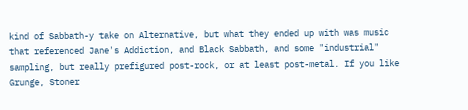kind of Sabbath-y take on Alternative, but what they ended up with was music that referenced Jane's Addiction, and Black Sabbath, and some "industrial" sampling, but really prefigured post-rock, or at least post-metal. If you like Grunge, Stoner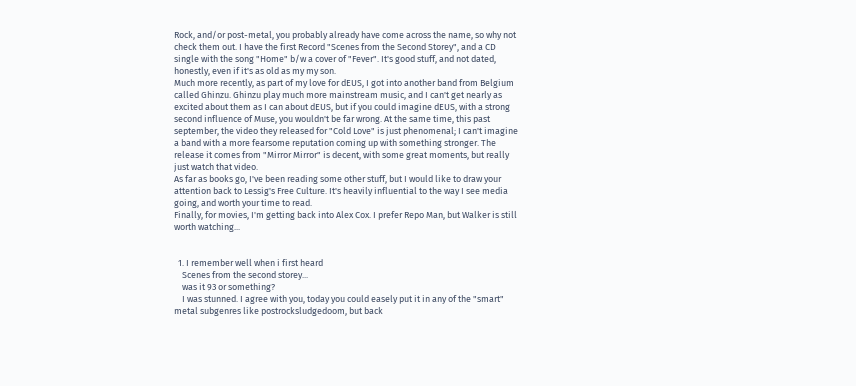Rock, and/or post-metal, you probably already have come across the name, so why not check them out. I have the first Record "Scenes from the Second Storey", and a CD single with the song "Home" b/w a cover of "Fever". It's good stuff, and not dated, honestly, even if it's as old as my my son.
Much more recently, as part of my love for dEUS, I got into another band from Belgium called Ghinzu. Ghinzu play much more mainstream music, and I can't get nearly as excited about them as I can about dEUS, but if you could imagine dEUS, with a strong second influence of Muse, you wouldn't be far wrong. At the same time, this past september, the video they released for "Cold Love" is just phenomenal; I can't imagine a band with a more fearsome reputation coming up with something stronger. The release it comes from "Mirror Mirror" is decent, with some great moments, but really just watch that video.
As far as books go, I've been reading some other stuff, but I would like to draw your attention back to Lessig's Free Culture. It's heavily influential to the way I see media going, and worth your time to read.
Finally, for movies, I'm getting back into Alex Cox. I prefer Repo Man, but Walker is still worth watching...


  1. I remember well when i first heard
    Scenes from the second storey...
    was it 93 or something?
    I was stunned. I agree with you, today you could easely put it in any of the "smart" metal subgenres like postrocksludgedoom, but back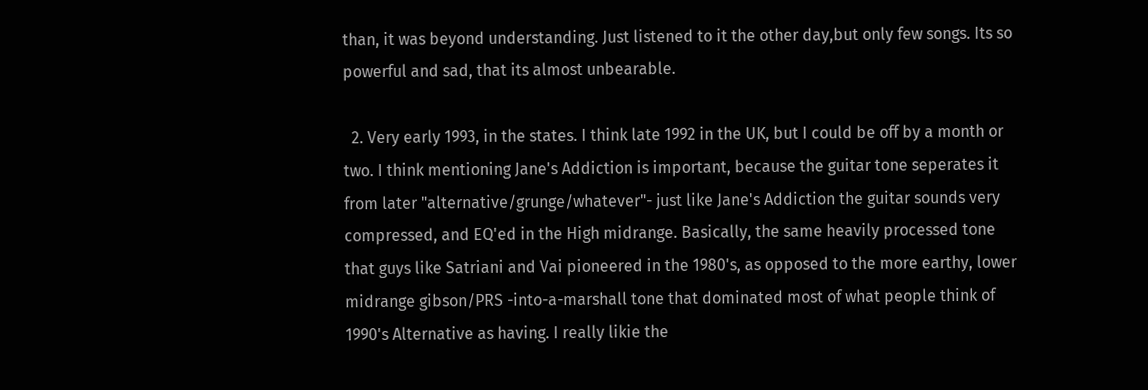than, it was beyond understanding. Just listened to it the other day,but only few songs. Its so powerful and sad, that its almost unbearable.

  2. Very early 1993, in the states. I think late 1992 in the UK, but I could be off by a month or two. I think mentioning Jane's Addiction is important, because the guitar tone seperates it from later "alternative/grunge/whatever"- just like Jane's Addiction the guitar sounds very compressed, and EQ'ed in the High midrange. Basically, the same heavily processed tone that guys like Satriani and Vai pioneered in the 1980's, as opposed to the more earthy, lower midrange gibson/PRS -into-a-marshall tone that dominated most of what people think of 1990's Alternative as having. I really likie the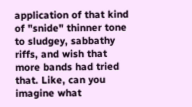application of that kind of "snide" thinner tone to sludgey, sabbathy riffs, and wish that more bands had tried that. Like, can you imagine what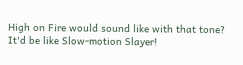High on Fire would sound like with that tone? It'd be like Slow-motion Slayer!